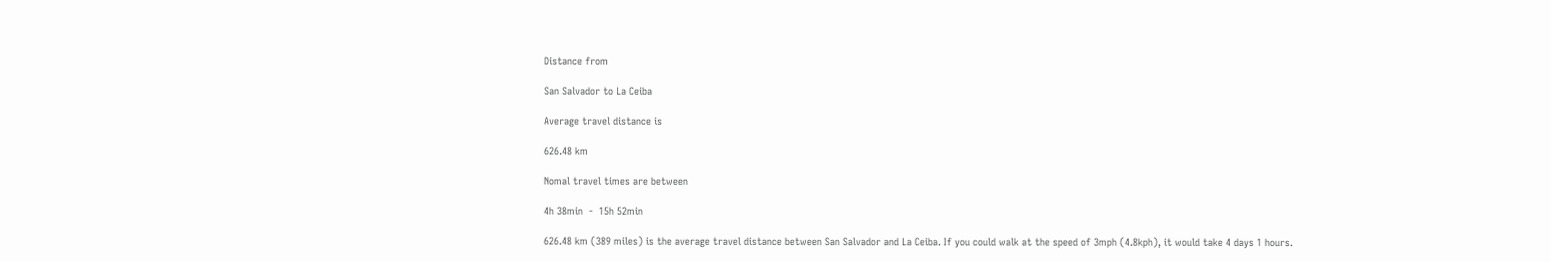Distance from

San Salvador to La Ceiba

Average travel distance is

626.48 km

Nomal travel times are between

4h 38min  -  15h 52min

626.48 km (389 miles) is the average travel distance between San Salvador and La Ceiba. If you could walk at the speed of 3mph (4.8kph), it would take 4 days 1 hours.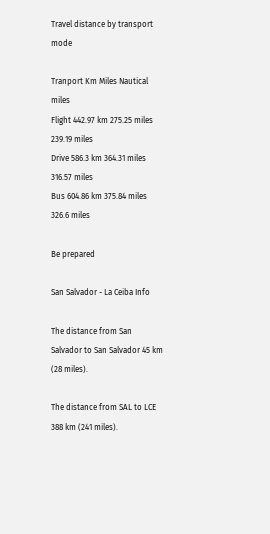Travel distance by transport mode

Tranport Km Miles Nautical miles
Flight 442.97 km 275.25 miles 239.19 miles
Drive 586.3 km 364.31 miles 316.57 miles
Bus 604.86 km 375.84 miles 326.6 miles

Be prepared

San Salvador - La Ceiba Info

The distance from San Salvador to San Salvador 45 km (28 miles).

The distance from SAL to LCE 388 km (241 miles).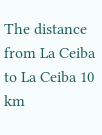The distance from La Ceiba to La Ceiba 10 km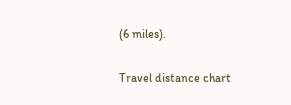(6 miles).

Travel distance chart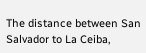The distance between San Salvador to La Ceiba,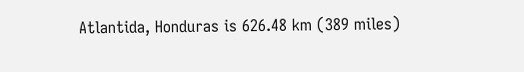Atlantida, Honduras is 626.48 km (389 miles)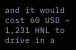and it would cost 60 USD ~ 1,231 HNL to drive in a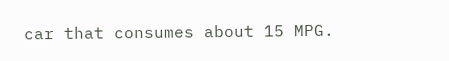car that consumes about 15 MPG.